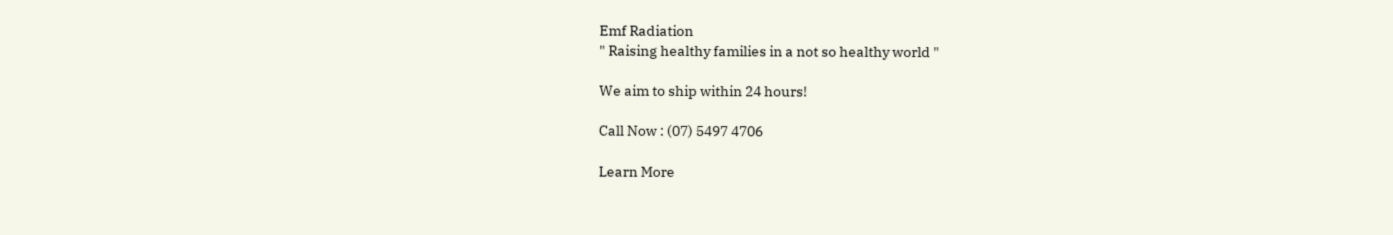Emf Radiation
" Raising healthy families in a not so healthy world "

We aim to ship within 24 hours!

Call Now : (07) 5497 4706

Learn More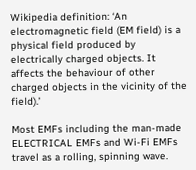Wikipedia definition: ‘An electromagnetic field (EM field) is a physical field produced by electrically charged objects. It affects the behaviour of other charged objects in the vicinity of the field).’

Most EMFs including the man-made ELECTRICAL EMFs and Wi-Fi EMFs travel as a rolling, spinning wave.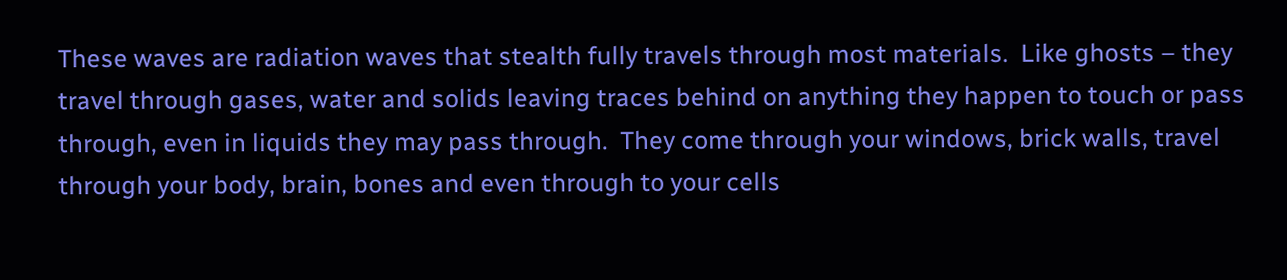These waves are radiation waves that stealth fully travels through most materials.  Like ghosts – they travel through gases, water and solids leaving traces behind on anything they happen to touch or pass through, even in liquids they may pass through.  They come through your windows, brick walls, travel through your body, brain, bones and even through to your cells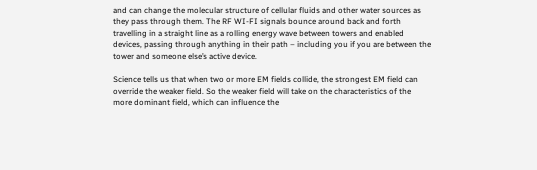and can change the molecular structure of cellular fluids and other water sources as they pass through them. The RF WI-FI signals bounce around back and forth travelling in a straight line as a rolling energy wave between towers and enabled devices, passing through anything in their path – including you if you are between the tower and someone else’s active device.

Science tells us that when two or more EM fields collide, the strongest EM field can override the weaker field. So the weaker field will take on the characteristics of the more dominant field, which can influence the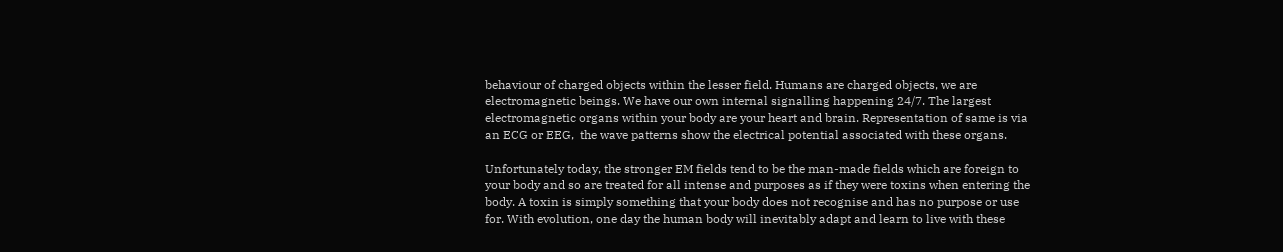behaviour of charged objects within the lesser field. Humans are charged objects, we are electromagnetic beings. We have our own internal signalling happening 24/7. The largest electromagnetic organs within your body are your heart and brain. Representation of same is via an ECG or EEG,  the wave patterns show the electrical potential associated with these organs.

Unfortunately today, the stronger EM fields tend to be the man-made fields which are foreign to your body and so are treated for all intense and purposes as if they were toxins when entering the body. A toxin is simply something that your body does not recognise and has no purpose or use for. With evolution, one day the human body will inevitably adapt and learn to live with these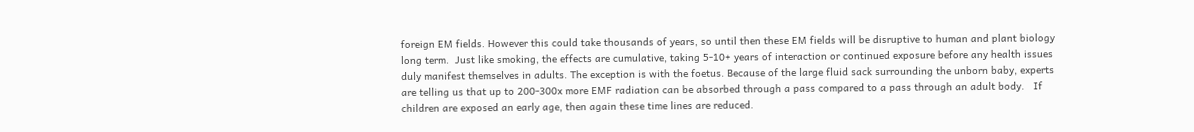foreign EM fields. However this could take thousands of years, so until then these EM fields will be disruptive to human and plant biology long term.  Just like smoking, the effects are cumulative, taking 5-10+ years of interaction or continued exposure before any health issues duly manifest themselves in adults. The exception is with the foetus. Because of the large fluid sack surrounding the unborn baby, experts are telling us that up to 200-300x more EMF radiation can be absorbed through a pass compared to a pass through an adult body.   If children are exposed an early age, then again these time lines are reduced.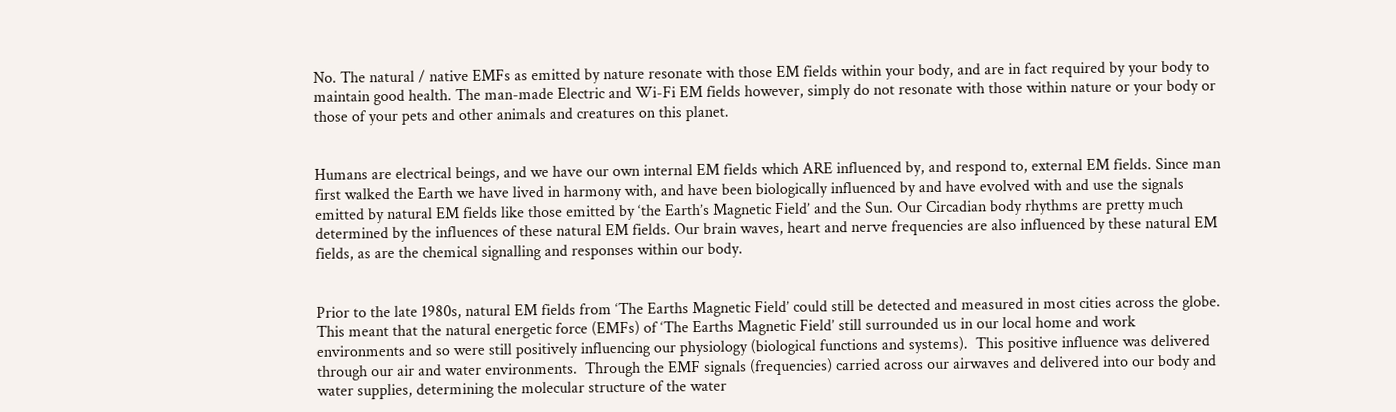No. The natural / native EMFs as emitted by nature resonate with those EM fields within your body, and are in fact required by your body to maintain good health. The man-made Electric and Wi-Fi EM fields however, simply do not resonate with those within nature or your body or those of your pets and other animals and creatures on this planet.


Humans are electrical beings, and we have our own internal EM fields which ARE influenced by, and respond to, external EM fields. Since man first walked the Earth we have lived in harmony with, and have been biologically influenced by and have evolved with and use the signals emitted by natural EM fields like those emitted by ‘the Earth’s Magnetic Field’ and the Sun. Our Circadian body rhythms are pretty much determined by the influences of these natural EM fields. Our brain waves, heart and nerve frequencies are also influenced by these natural EM fields, as are the chemical signalling and responses within our body.


Prior to the late 1980s, natural EM fields from ‘The Earths Magnetic Field’ could still be detected and measured in most cities across the globe.  This meant that the natural energetic force (EMFs) of ‘The Earths Magnetic Field’ still surrounded us in our local home and work environments and so were still positively influencing our physiology (biological functions and systems).  This positive influence was delivered through our air and water environments.  Through the EMF signals (frequencies) carried across our airwaves and delivered into our body and water supplies, determining the molecular structure of the water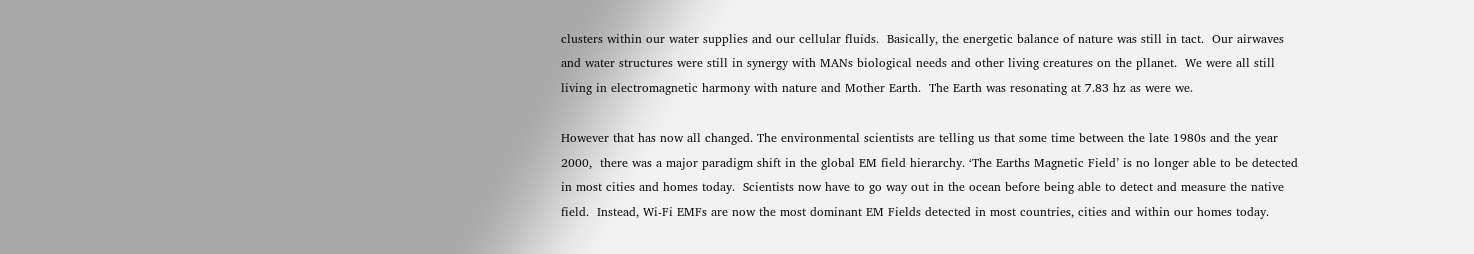clusters within our water supplies and our cellular fluids.  Basically, the energetic balance of nature was still in tact.  Our airwaves and water structures were still in synergy with MANs biological needs and other living creatures on the pllanet.  We were all still living in electromagnetic harmony with nature and Mother Earth.  The Earth was resonating at 7.83 hz as were we.

However that has now all changed. The environmental scientists are telling us that some time between the late 1980s and the year 2000,  there was a major paradigm shift in the global EM field hierarchy. ‘The Earths Magnetic Field’ is no longer able to be detected in most cities and homes today.  Scientists now have to go way out in the ocean before being able to detect and measure the native field.  Instead, Wi-Fi EMFs are now the most dominant EM Fields detected in most countries, cities and within our homes today.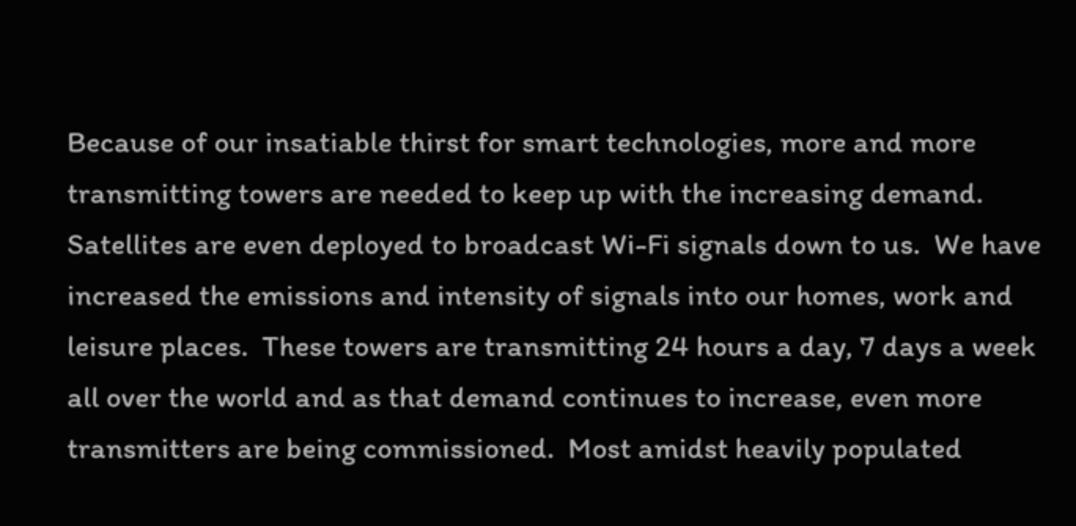Because of our insatiable thirst for smart technologies, more and more transmitting towers are needed to keep up with the increasing demand. Satellites are even deployed to broadcast Wi-Fi signals down to us.  We have increased the emissions and intensity of signals into our homes, work and leisure places.  These towers are transmitting 24 hours a day, 7 days a week all over the world and as that demand continues to increase, even more transmitters are being commissioned.  Most amidst heavily populated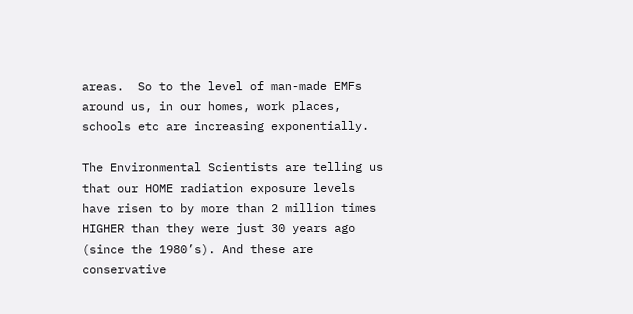areas.  So to the level of man-made EMFs around us, in our homes, work places, schools etc are increasing exponentially.

The Environmental Scientists are telling us that our HOME radiation exposure levels have risen to by more than 2 million times HIGHER than they were just 30 years ago (since the 1980’s). And these are conservative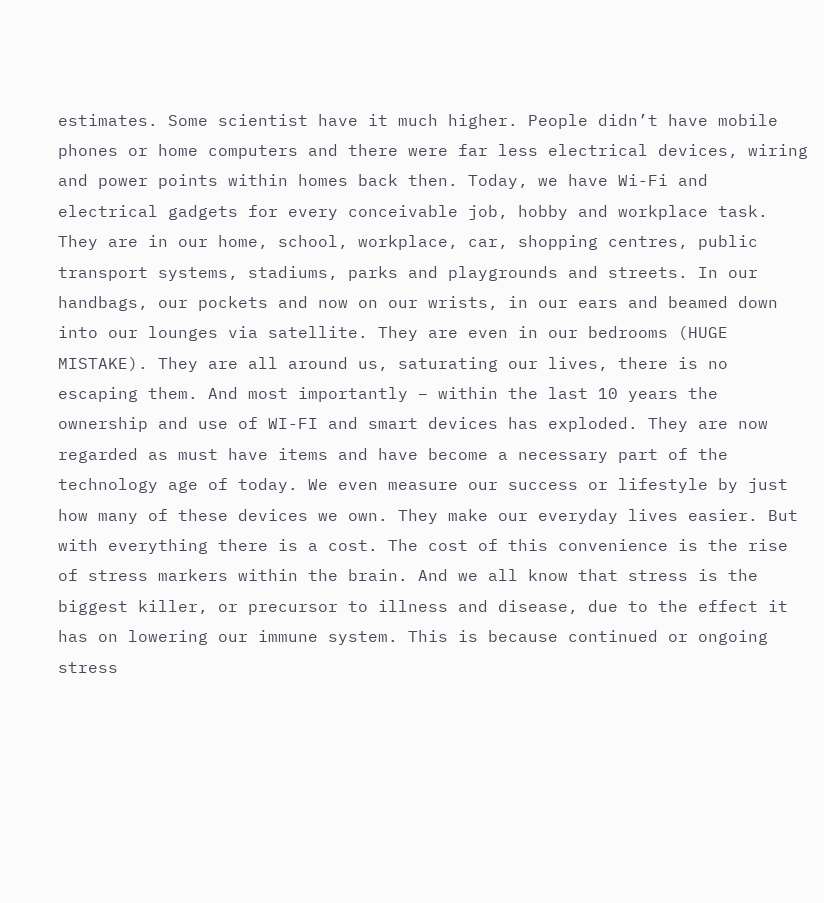estimates. Some scientist have it much higher. People didn’t have mobile phones or home computers and there were far less electrical devices, wiring and power points within homes back then. Today, we have Wi-Fi and electrical gadgets for every conceivable job, hobby and workplace task. They are in our home, school, workplace, car, shopping centres, public transport systems, stadiums, parks and playgrounds and streets. In our handbags, our pockets and now on our wrists, in our ears and beamed down into our lounges via satellite. They are even in our bedrooms (HUGE MISTAKE). They are all around us, saturating our lives, there is no escaping them. And most importantly – within the last 10 years the ownership and use of WI-FI and smart devices has exploded. They are now regarded as must have items and have become a necessary part of the technology age of today. We even measure our success or lifestyle by just how many of these devices we own. They make our everyday lives easier. But with everything there is a cost. The cost of this convenience is the rise of stress markers within the brain. And we all know that stress is the biggest killer, or precursor to illness and disease, due to the effect it has on lowering our immune system. This is because continued or ongoing stress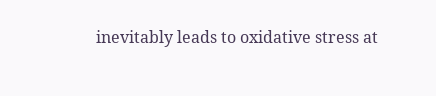inevitably leads to oxidative stress at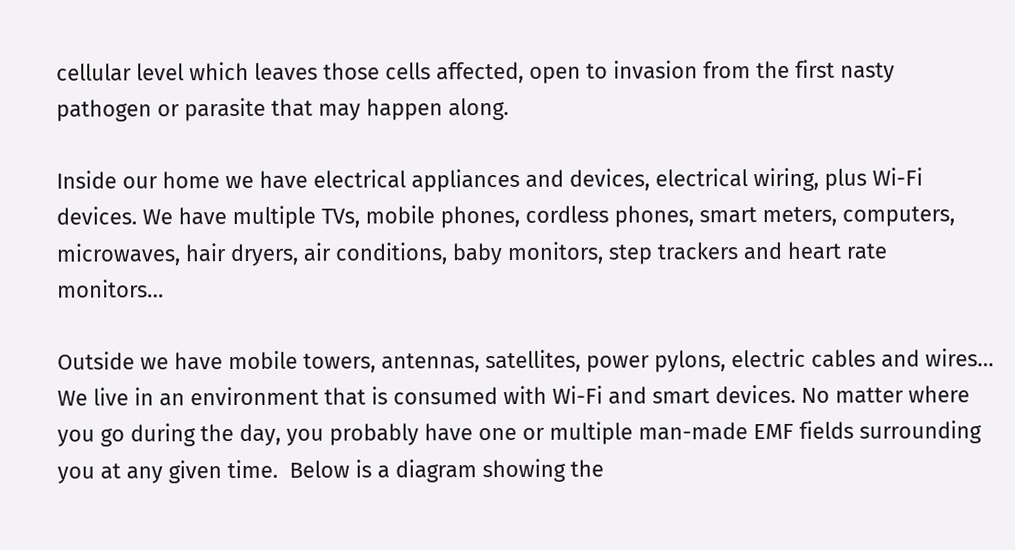cellular level which leaves those cells affected, open to invasion from the first nasty pathogen or parasite that may happen along.

Inside our home we have electrical appliances and devices, electrical wiring, plus Wi-Fi devices. We have multiple TVs, mobile phones, cordless phones, smart meters, computers, microwaves, hair dryers, air conditions, baby monitors, step trackers and heart rate monitors…

Outside we have mobile towers, antennas, satellites, power pylons, electric cables and wires… We live in an environment that is consumed with Wi-Fi and smart devices. No matter where you go during the day, you probably have one or multiple man-made EMF fields surrounding you at any given time.  Below is a diagram showing the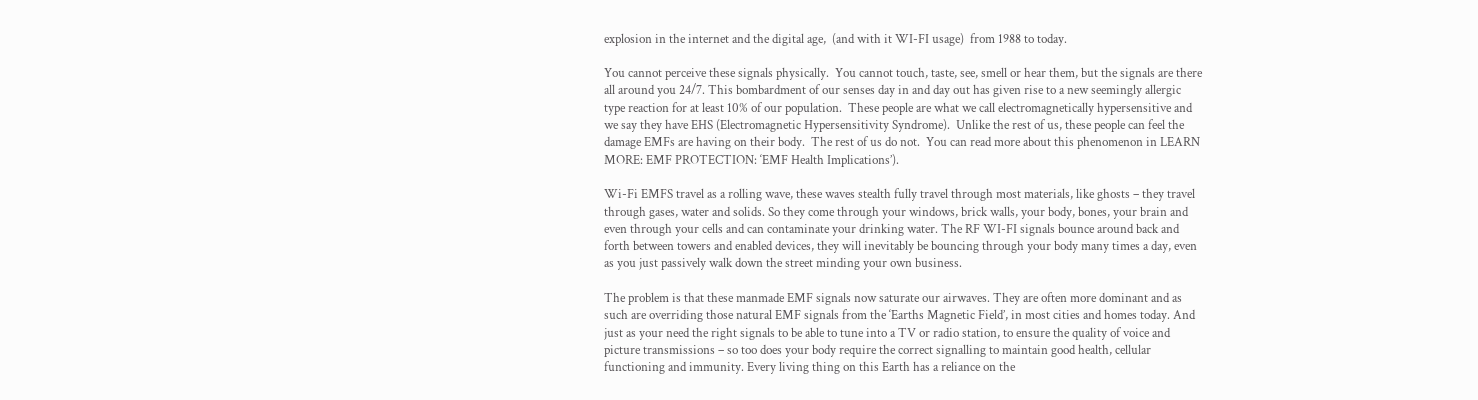explosion in the internet and the digital age,  (and with it WI-FI usage)  from 1988 to today.

You cannot perceive these signals physically.  You cannot touch, taste, see, smell or hear them, but the signals are there all around you 24/7. This bombardment of our senses day in and day out has given rise to a new seemingly allergic type reaction for at least 10% of our population.  These people are what we call electromagnetically hypersensitive and we say they have EHS (Electromagnetic Hypersensitivity Syndrome).  Unlike the rest of us, these people can feel the damage EMFs are having on their body.  The rest of us do not.  You can read more about this phenomenon in LEARN MORE: EMF PROTECTION: ‘EMF Health Implications’).

Wi-Fi EMFS travel as a rolling wave, these waves stealth fully travel through most materials, like ghosts – they travel through gases, water and solids. So they come through your windows, brick walls, your body, bones, your brain and even through your cells and can contaminate your drinking water. The RF WI-FI signals bounce around back and forth between towers and enabled devices, they will inevitably be bouncing through your body many times a day, even as you just passively walk down the street minding your own business.

The problem is that these manmade EMF signals now saturate our airwaves. They are often more dominant and as such are overriding those natural EMF signals from the ‘Earths Magnetic Field’, in most cities and homes today. And just as your need the right signals to be able to tune into a TV or radio station, to ensure the quality of voice and picture transmissions – so too does your body require the correct signalling to maintain good health, cellular functioning and immunity. Every living thing on this Earth has a reliance on the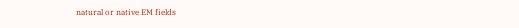natural or native EM fields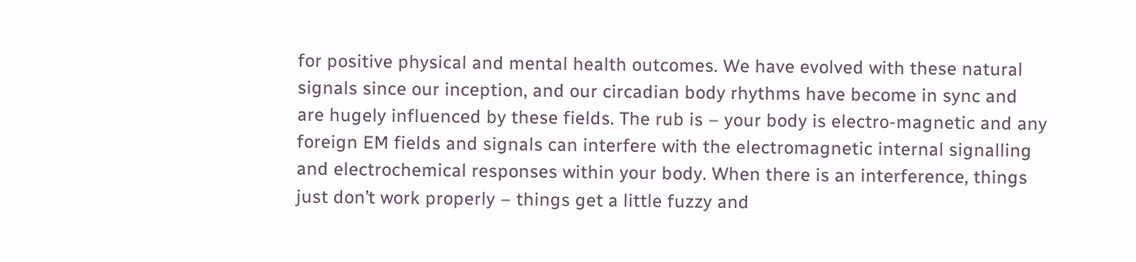for positive physical and mental health outcomes. We have evolved with these natural signals since our inception, and our circadian body rhythms have become in sync and are hugely influenced by these fields. The rub is – your body is electro-magnetic and any foreign EM fields and signals can interfere with the electromagnetic internal signalling and electrochemical responses within your body. When there is an interference, things just don’t work properly – things get a little fuzzy and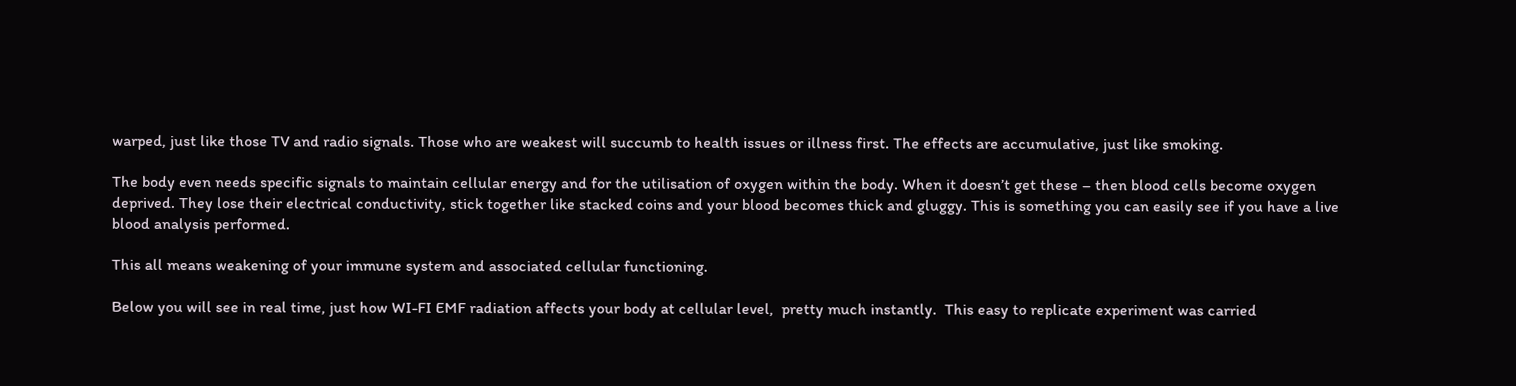warped, just like those TV and radio signals. Those who are weakest will succumb to health issues or illness first. The effects are accumulative, just like smoking.

The body even needs specific signals to maintain cellular energy and for the utilisation of oxygen within the body. When it doesn’t get these – then blood cells become oxygen deprived. They lose their electrical conductivity, stick together like stacked coins and your blood becomes thick and gluggy. This is something you can easily see if you have a live blood analysis performed.

This all means weakening of your immune system and associated cellular functioning.

Below you will see in real time, just how WI-FI EMF radiation affects your body at cellular level,  pretty much instantly.  This easy to replicate experiment was carried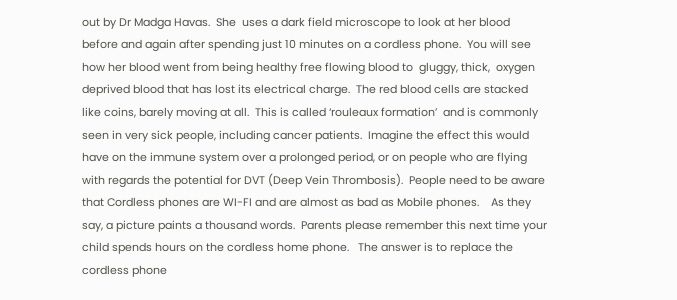out by Dr Madga Havas.  She  uses a dark field microscope to look at her blood before and again after spending just 10 minutes on a cordless phone.  You will see how her blood went from being healthy free flowing blood to  gluggy, thick,  oxygen deprived blood that has lost its electrical charge.  The red blood cells are stacked like coins, barely moving at all.  This is called ‘rouleaux formation’  and is commonly seen in very sick people, including cancer patients.  Imagine the effect this would have on the immune system over a prolonged period, or on people who are flying with regards the potential for DVT (Deep Vein Thrombosis).  People need to be aware that Cordless phones are WI-FI and are almost as bad as Mobile phones.    As they say, a picture paints a thousand words.  Parents please remember this next time your child spends hours on the cordless home phone.   The answer is to replace the cordless phone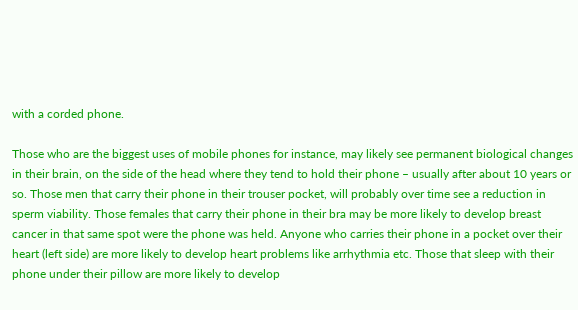with a corded phone.

Those who are the biggest uses of mobile phones for instance, may likely see permanent biological changes in their brain, on the side of the head where they tend to hold their phone – usually after about 10 years or so. Those men that carry their phone in their trouser pocket, will probably over time see a reduction in sperm viability. Those females that carry their phone in their bra may be more likely to develop breast cancer in that same spot were the phone was held. Anyone who carries their phone in a pocket over their heart (left side) are more likely to develop heart problems like arrhythmia etc. Those that sleep with their phone under their pillow are more likely to develop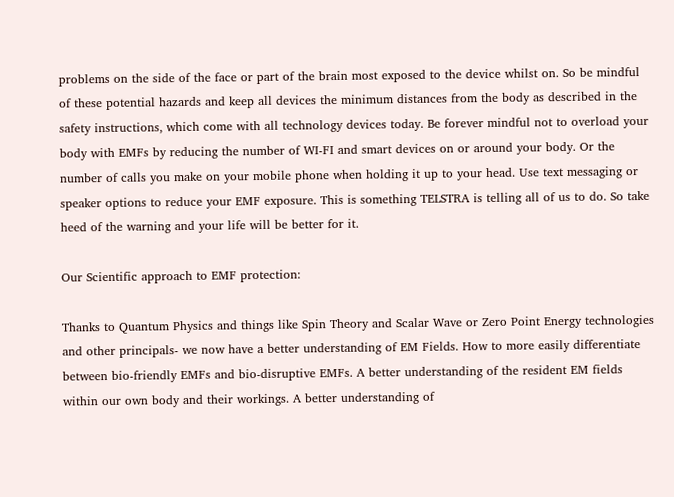problems on the side of the face or part of the brain most exposed to the device whilst on. So be mindful of these potential hazards and keep all devices the minimum distances from the body as described in the safety instructions, which come with all technology devices today. Be forever mindful not to overload your body with EMFs by reducing the number of WI-FI and smart devices on or around your body. Or the number of calls you make on your mobile phone when holding it up to your head. Use text messaging or speaker options to reduce your EMF exposure. This is something TELSTRA is telling all of us to do. So take heed of the warning and your life will be better for it.

Our Scientific approach to EMF protection:

Thanks to Quantum Physics and things like Spin Theory and Scalar Wave or Zero Point Energy technologies and other principals- we now have a better understanding of EM Fields. How to more easily differentiate between bio-friendly EMFs and bio-disruptive EMFs. A better understanding of the resident EM fields within our own body and their workings. A better understanding of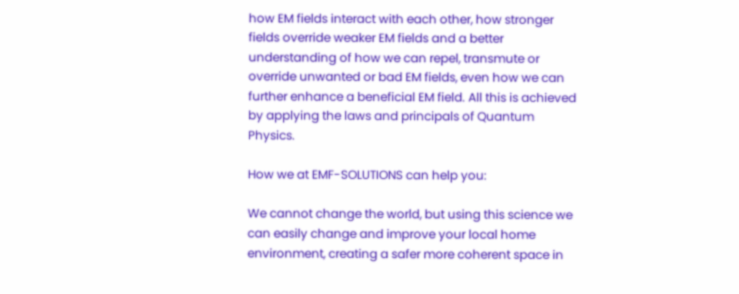how EM fields interact with each other, how stronger fields override weaker EM fields and a better understanding of how we can repel, transmute or override unwanted or bad EM fields, even how we can further enhance a beneficial EM field. All this is achieved by applying the laws and principals of Quantum Physics.

How we at EMF-SOLUTIONS can help you:

We cannot change the world, but using this science we can easily change and improve your local home environment, creating a safer more coherent space in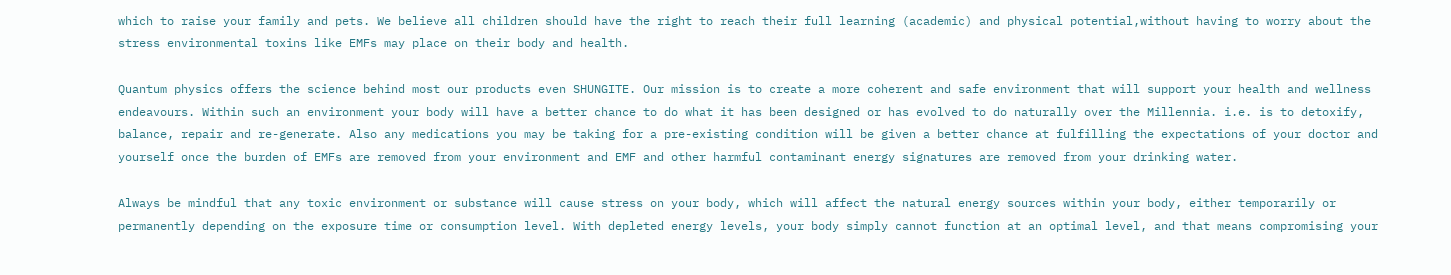which to raise your family and pets. We believe all children should have the right to reach their full learning (academic) and physical potential,without having to worry about the stress environmental toxins like EMFs may place on their body and health.

Quantum physics offers the science behind most our products even SHUNGITE. Our mission is to create a more coherent and safe environment that will support your health and wellness endeavours. Within such an environment your body will have a better chance to do what it has been designed or has evolved to do naturally over the Millennia. i.e. is to detoxify, balance, repair and re-generate. Also any medications you may be taking for a pre-existing condition will be given a better chance at fulfilling the expectations of your doctor and yourself once the burden of EMFs are removed from your environment and EMF and other harmful contaminant energy signatures are removed from your drinking water.

Always be mindful that any toxic environment or substance will cause stress on your body, which will affect the natural energy sources within your body, either temporarily or permanently depending on the exposure time or consumption level. With depleted energy levels, your body simply cannot function at an optimal level, and that means compromising your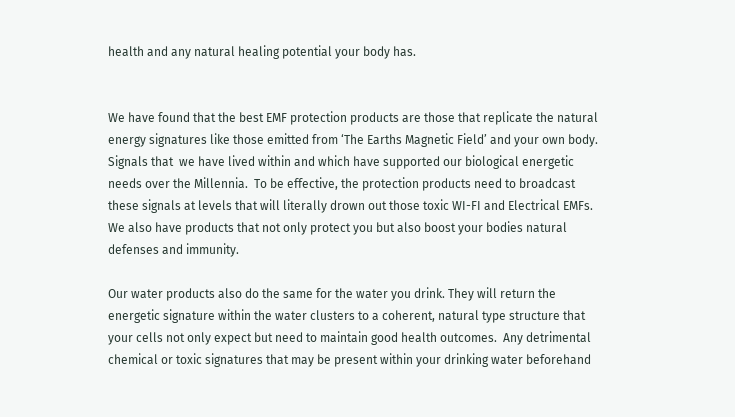health and any natural healing potential your body has.


We have found that the best EMF protection products are those that replicate the natural energy signatures like those emitted from ‘The Earths Magnetic Field’ and your own body.  Signals that  we have lived within and which have supported our biological energetic needs over the Millennia.  To be effective, the protection products need to broadcast these signals at levels that will literally drown out those toxic WI-FI and Electrical EMFs.   We also have products that not only protect you but also boost your bodies natural defenses and immunity.

Our water products also do the same for the water you drink. They will return the energetic signature within the water clusters to a coherent, natural type structure that your cells not only expect but need to maintain good health outcomes.  Any detrimental chemical or toxic signatures that may be present within your drinking water beforehand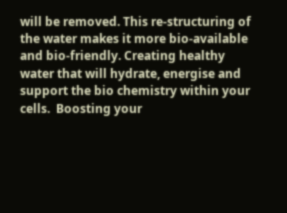will be removed. This re-structuring of the water makes it more bio-available and bio-friendly. Creating healthy water that will hydrate, energise and support the bio chemistry within your cells.  Boosting your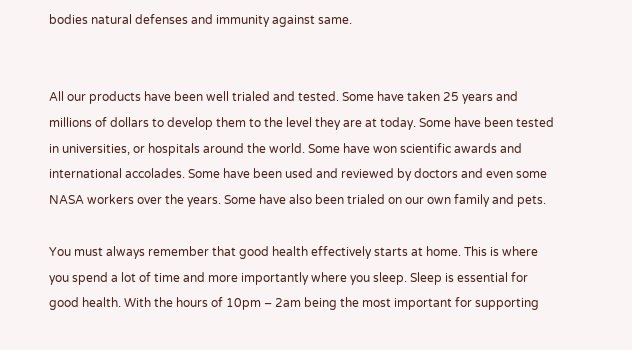bodies natural defenses and immunity against same.


All our products have been well trialed and tested. Some have taken 25 years and millions of dollars to develop them to the level they are at today. Some have been tested in universities, or hospitals around the world. Some have won scientific awards and international accolades. Some have been used and reviewed by doctors and even some NASA workers over the years. Some have also been trialed on our own family and pets.

You must always remember that good health effectively starts at home. This is where you spend a lot of time and more importantly where you sleep. Sleep is essential for good health. With the hours of 10pm – 2am being the most important for supporting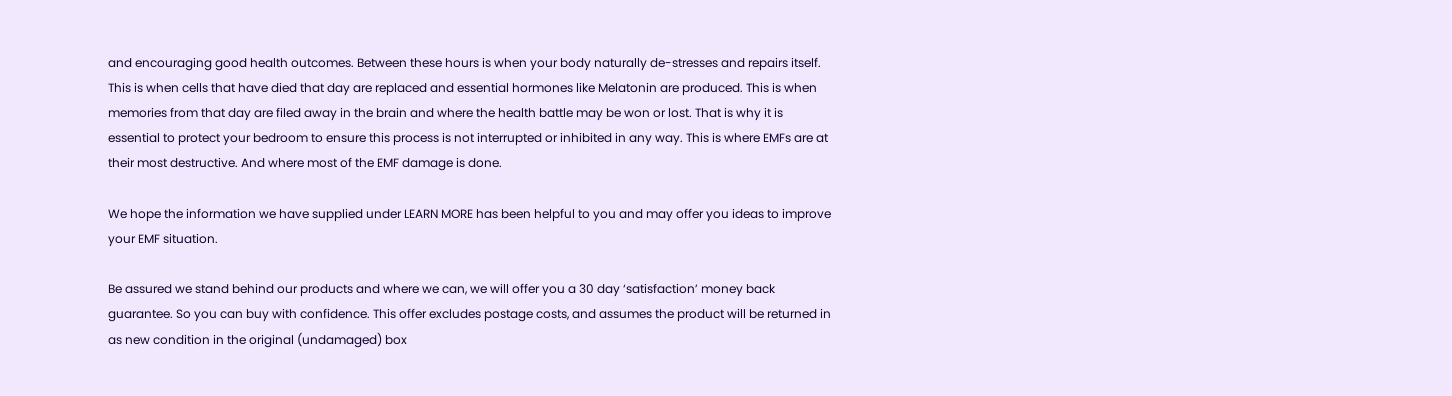and encouraging good health outcomes. Between these hours is when your body naturally de-stresses and repairs itself. This is when cells that have died that day are replaced and essential hormones like Melatonin are produced. This is when memories from that day are filed away in the brain and where the health battle may be won or lost. That is why it is essential to protect your bedroom to ensure this process is not interrupted or inhibited in any way. This is where EMFs are at their most destructive. And where most of the EMF damage is done.

We hope the information we have supplied under LEARN MORE has been helpful to you and may offer you ideas to improve your EMF situation.

Be assured we stand behind our products and where we can, we will offer you a 30 day ‘satisfaction’ money back guarantee. So you can buy with confidence. This offer excludes postage costs, and assumes the product will be returned in as new condition in the original (undamaged) box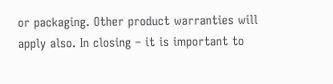or packaging. Other product warranties will apply also. In closing – it is important to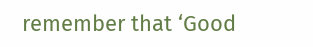remember that ‘Good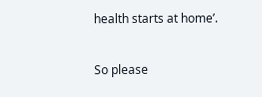health starts at home’.

So please